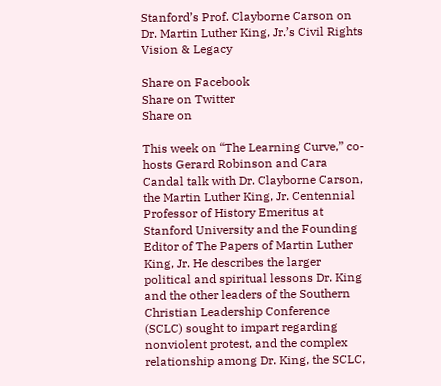Stanford’s Prof. Clayborne Carson on Dr. Martin Luther King, Jr.’s Civil Rights Vision & Legacy

Share on Facebook
Share on Twitter
Share on

This week on “The Learning Curve,” co-hosts Gerard Robinson and Cara Candal talk with Dr. Clayborne Carson, the Martin Luther King, Jr. Centennial Professor of History Emeritus at Stanford University and the Founding Editor of The Papers of Martin Luther King, Jr. He describes the larger political and spiritual lessons Dr. King and the other leaders of the Southern Christian Leadership Conference (SCLC) sought to impart regarding nonviolent protest, and the complex relationship among Dr. King, the SCLC,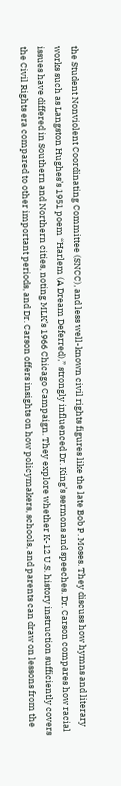the Student Nonviolent Coordinating Committee (SNCC), and less well-known civil rights figures like the late Bob P. Moses. They discuss how hymns and literary works such as Langston Hughes’s 1951 poem “Harlem (A Dream Deferred),” strongly influenced Dr. King’s sermons and speeches. Dr. Carson compares how racial issues have differed in Southern and Northern cities, noting MLK’s 1966 Chicago Campaign. They explore whether K-12 U.S. history instruction sufficiently covers the Civil Rights era compared to other important periods, and Dr. Carson offers insights on how policymakers, schools, and parents can draw on lessons from the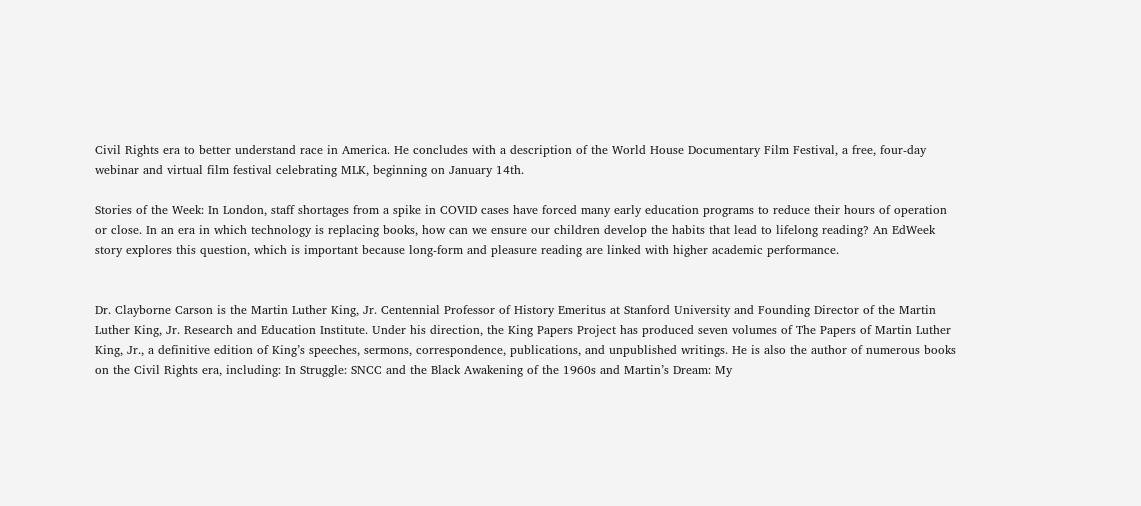Civil Rights era to better understand race in America. He concludes with a description of the World House Documentary Film Festival, a free, four-day webinar and virtual film festival celebrating MLK, beginning on January 14th.

Stories of the Week: In London, staff shortages from a spike in COVID cases have forced many early education programs to reduce their hours of operation or close. In an era in which technology is replacing books, how can we ensure our children develop the habits that lead to lifelong reading? An EdWeek story explores this question, which is important because long-form and pleasure reading are linked with higher academic performance.


Dr. Clayborne Carson is the Martin Luther King, Jr. Centennial Professor of History Emeritus at Stanford University and Founding Director of the Martin Luther King, Jr. Research and Education Institute. Under his direction, the King Papers Project has produced seven volumes of The Papers of Martin Luther King, Jr., a definitive edition of King’s speeches, sermons, correspondence, publications, and unpublished writings. He is also the author of numerous books on the Civil Rights era, including: In Struggle: SNCC and the Black Awakening of the 1960s and Martin’s Dream: My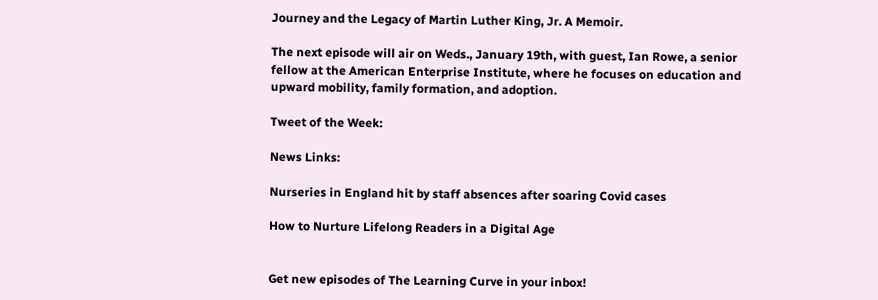Journey and the Legacy of Martin Luther King, Jr. A Memoir.

The next episode will air on Weds., January 19th, with guest, Ian Rowe, a senior fellow at the American Enterprise Institute, where he focuses on education and upward mobility, family formation, and adoption.

Tweet of the Week:

News Links:

Nurseries in England hit by staff absences after soaring Covid cases

How to Nurture Lifelong Readers in a Digital Age


Get new episodes of The Learning Curve in your inbox!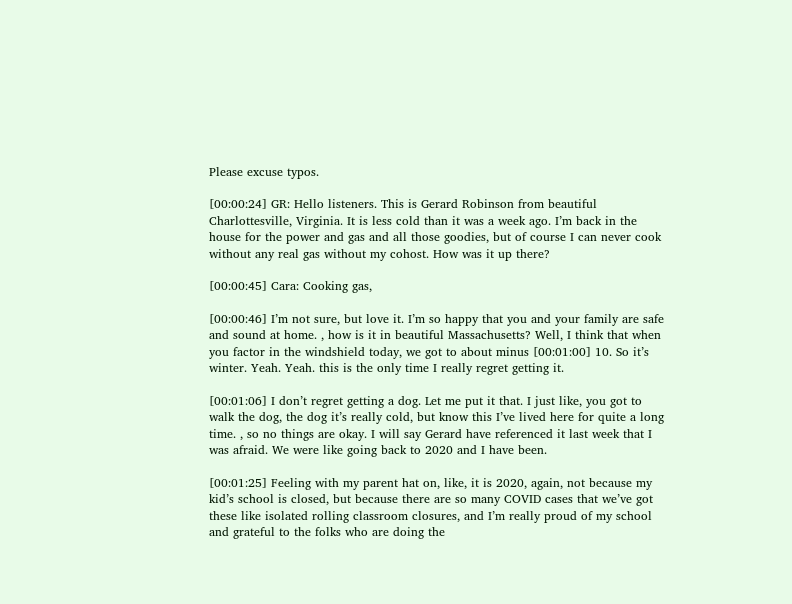Please excuse typos.

[00:00:24] GR: Hello listeners. This is Gerard Robinson from beautiful Charlottesville, Virginia. It is less cold than it was a week ago. I’m back in the house for the power and gas and all those goodies, but of course I can never cook without any real gas without my cohost. How was it up there?

[00:00:45] Cara: Cooking gas,

[00:00:46] I’m not sure, but love it. I’m so happy that you and your family are safe and sound at home. , how is it in beautiful Massachusetts? Well, I think that when you factor in the windshield today, we got to about minus [00:01:00] 10. So it’s winter. Yeah. Yeah. this is the only time I really regret getting it.

[00:01:06] I don’t regret getting a dog. Let me put it that. I just like, you got to walk the dog, the dog it’s really cold, but know this I’ve lived here for quite a long time. , so no things are okay. I will say Gerard have referenced it last week that I was afraid. We were like going back to 2020 and I have been.

[00:01:25] Feeling with my parent hat on, like, it is 2020, again, not because my kid’s school is closed, but because there are so many COVID cases that we’ve got these like isolated rolling classroom closures, and I’m really proud of my school and grateful to the folks who are doing the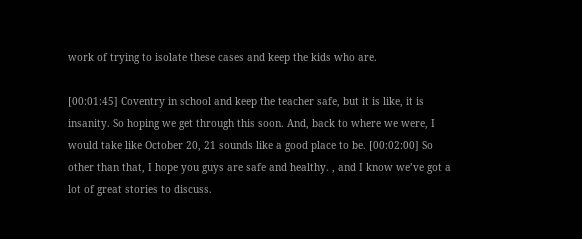work of trying to isolate these cases and keep the kids who are.

[00:01:45] Coventry in school and keep the teacher safe, but it is like, it is insanity. So hoping we get through this soon. And, back to where we were, I would take like October 20, 21 sounds like a good place to be. [00:02:00] So other than that, I hope you guys are safe and healthy. , and I know we’ve got a lot of great stories to discuss.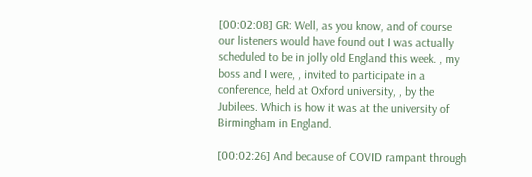[00:02:08] GR: Well, as you know, and of course our listeners would have found out I was actually scheduled to be in jolly old England this week. , my boss and I were, , invited to participate in a conference, held at Oxford university, , by the Jubilees. Which is how it was at the university of Birmingham in England.

[00:02:26] And because of COVID rampant through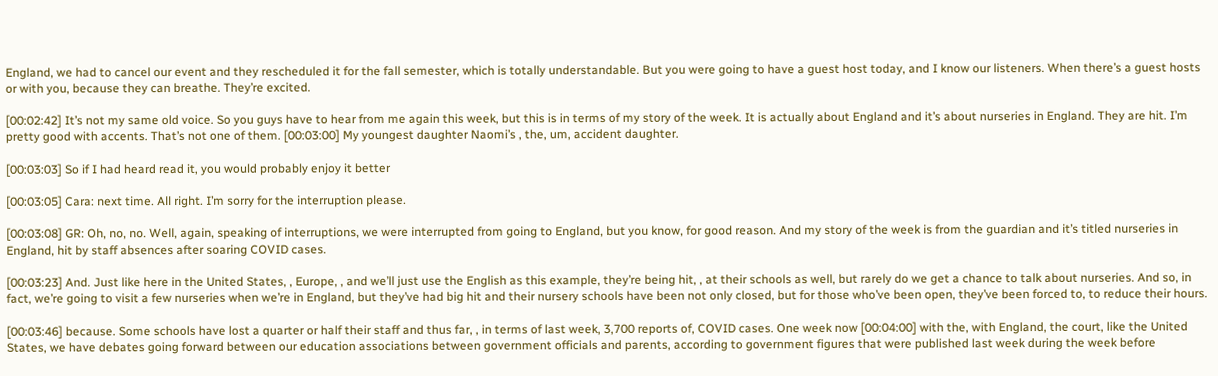England, we had to cancel our event and they rescheduled it for the fall semester, which is totally understandable. But you were going to have a guest host today, and I know our listeners. When there’s a guest hosts or with you, because they can breathe. They’re excited.

[00:02:42] It’s not my same old voice. So you guys have to hear from me again this week, but this is in terms of my story of the week. It is actually about England and it’s about nurseries in England. They are hit. I’m pretty good with accents. That’s not one of them. [00:03:00] My youngest daughter Naomi’s , the, um, accident daughter.

[00:03:03] So if I had heard read it, you would probably enjoy it better

[00:03:05] Cara: next time. All right. I’m sorry for the interruption please.

[00:03:08] GR: Oh, no, no. Well, again, speaking of interruptions, we were interrupted from going to England, but you know, for good reason. And my story of the week is from the guardian and it’s titled nurseries in England, hit by staff absences after soaring COVID cases.

[00:03:23] And. Just like here in the United States, , Europe, , and we’ll just use the English as this example, they’re being hit, , at their schools as well, but rarely do we get a chance to talk about nurseries. And so, in fact, we’re going to visit a few nurseries when we’re in England, but they’ve had big hit and their nursery schools have been not only closed, but for those who’ve been open, they’ve been forced to, to reduce their hours.

[00:03:46] because. Some schools have lost a quarter or half their staff and thus far, , in terms of last week, 3,700 reports of, COVID cases. One week now [00:04:00] with the, with England, the court, like the United States, we have debates going forward between our education associations between government officials and parents, according to government figures that were published last week during the week before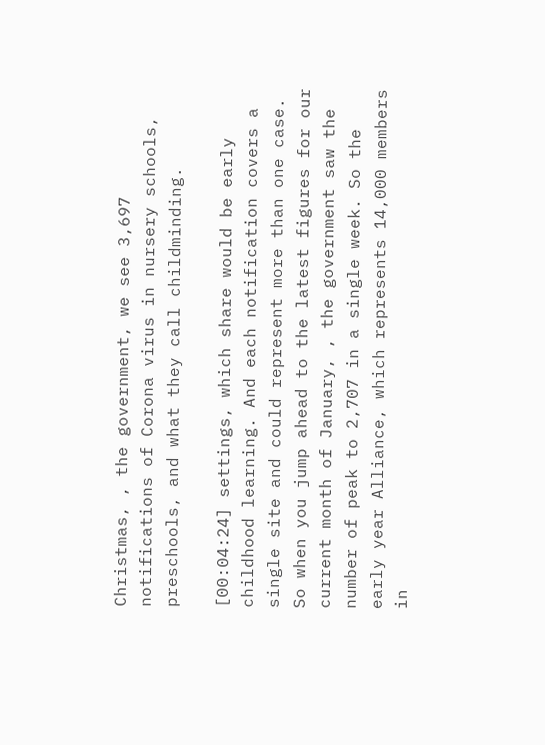Christmas, , the government, we see 3,697 notifications of Corona virus in nursery schools, preschools, and what they call childminding.

[00:04:24] settings, which share would be early childhood learning. And each notification covers a single site and could represent more than one case. So when you jump ahead to the latest figures for our current month of January, , the government saw the number of peak to 2,707 in a single week. So the early year Alliance, which represents 14,000 members in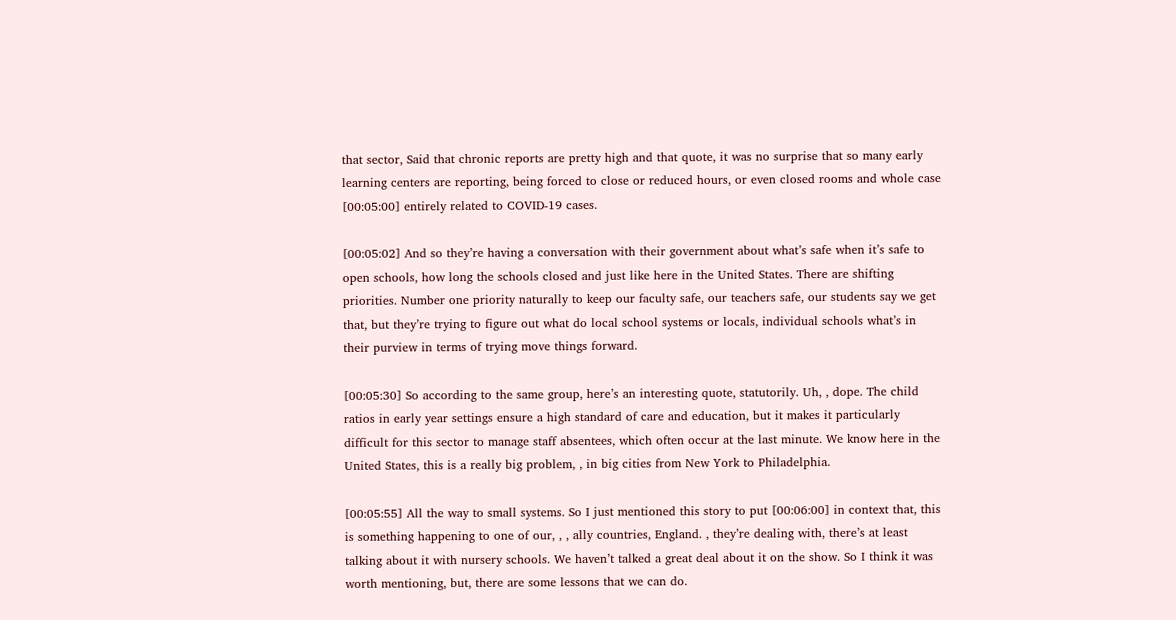that sector, Said that chronic reports are pretty high and that quote, it was no surprise that so many early learning centers are reporting, being forced to close or reduced hours, or even closed rooms and whole case [00:05:00] entirely related to COVID-19 cases.

[00:05:02] And so they’re having a conversation with their government about what’s safe when it’s safe to open schools, how long the schools closed and just like here in the United States. There are shifting priorities. Number one priority naturally to keep our faculty safe, our teachers safe, our students say we get that, but they’re trying to figure out what do local school systems or locals, individual schools what’s in their purview in terms of trying move things forward.

[00:05:30] So according to the same group, here’s an interesting quote, statutorily. Uh, , dope. The child ratios in early year settings ensure a high standard of care and education, but it makes it particularly difficult for this sector to manage staff absentees, which often occur at the last minute. We know here in the United States, this is a really big problem, , in big cities from New York to Philadelphia.

[00:05:55] All the way to small systems. So I just mentioned this story to put [00:06:00] in context that, this is something happening to one of our, , , ally countries, England. , they’re dealing with, there’s at least talking about it with nursery schools. We haven’t talked a great deal about it on the show. So I think it was worth mentioning, but, there are some lessons that we can do.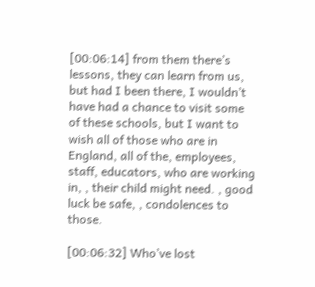[00:06:14] from them there’s lessons, they can learn from us, but had I been there, I wouldn’t have had a chance to visit some of these schools, but I want to wish all of those who are in England, all of the, employees, staff, educators, who are working in, , their child might need. , good luck be safe, , condolences to those.

[00:06:32] Who’ve lost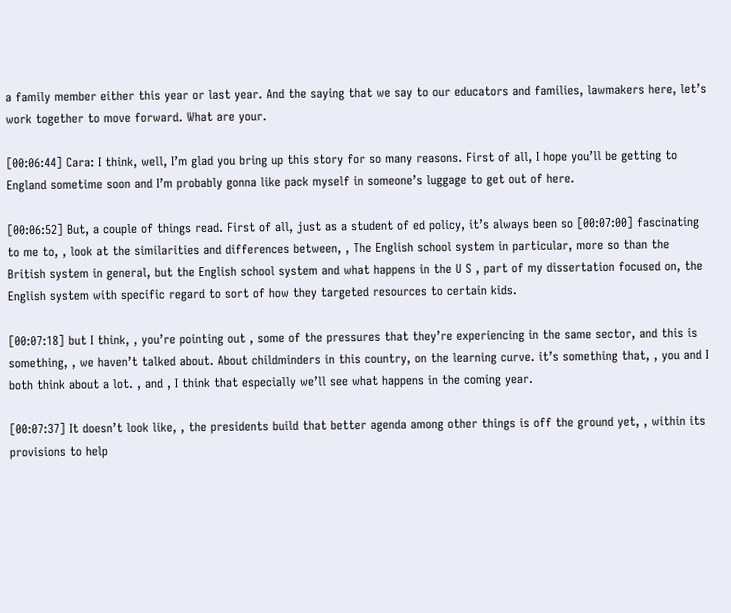a family member either this year or last year. And the saying that we say to our educators and families, lawmakers here, let’s work together to move forward. What are your.

[00:06:44] Cara: I think, well, I’m glad you bring up this story for so many reasons. First of all, I hope you’ll be getting to England sometime soon and I’m probably gonna like pack myself in someone’s luggage to get out of here.

[00:06:52] But, a couple of things read. First of all, just as a student of ed policy, it’s always been so [00:07:00] fascinating to me to, , look at the similarities and differences between, , The English school system in particular, more so than the British system in general, but the English school system and what happens in the U S , part of my dissertation focused on, the English system with specific regard to sort of how they targeted resources to certain kids.

[00:07:18] but I think, , you’re pointing out , some of the pressures that they’re experiencing in the same sector, and this is something, , we haven’t talked about. About childminders in this country, on the learning curve. it’s something that, , you and I both think about a lot. , and , I think that especially we’ll see what happens in the coming year.

[00:07:37] It doesn’t look like, , the presidents build that better agenda among other things is off the ground yet, , within its provisions to help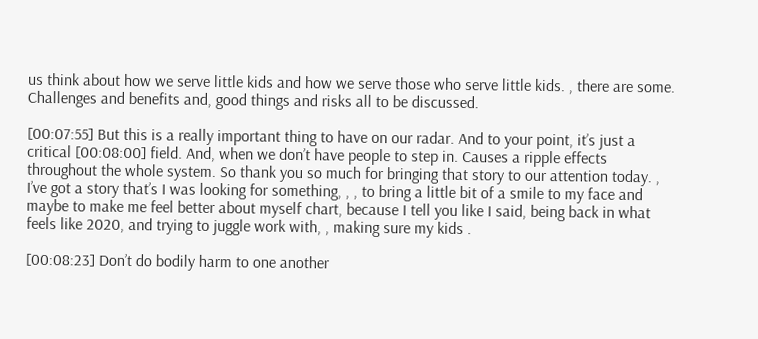us think about how we serve little kids and how we serve those who serve little kids. , there are some. Challenges and benefits and, good things and risks all to be discussed.

[00:07:55] But this is a really important thing to have on our radar. And to your point, it’s just a critical [00:08:00] field. And, when we don’t have people to step in. Causes a ripple effects throughout the whole system. So thank you so much for bringing that story to our attention today. , I’ve got a story that’s I was looking for something, , , to bring a little bit of a smile to my face and maybe to make me feel better about myself chart, because I tell you like I said, being back in what feels like 2020, and trying to juggle work with, , making sure my kids .

[00:08:23] Don’t do bodily harm to one another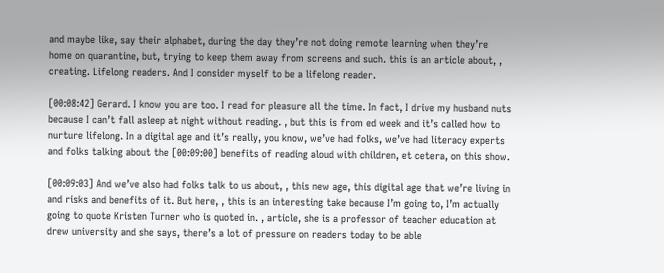and maybe like, say their alphabet, during the day they’re not doing remote learning when they’re home on quarantine, but, trying to keep them away from screens and such. this is an article about, , creating. Lifelong readers. And I consider myself to be a lifelong reader.

[00:08:42] Gerard. I know you are too. I read for pleasure all the time. In fact, I drive my husband nuts because I can’t fall asleep at night without reading. , but this is from ed week and it’s called how to nurture lifelong. In a digital age and it’s really, you know, we’ve had folks, we’ve had literacy experts and folks talking about the [00:09:00] benefits of reading aloud with children, et cetera, on this show.

[00:09:03] And we’ve also had folks talk to us about, , this new age, this digital age that we’re living in and risks and benefits of it. But here, , this is an interesting take because I’m going to, I’m actually going to quote Kristen Turner who is quoted in. , article, she is a professor of teacher education at drew university and she says, there’s a lot of pressure on readers today to be able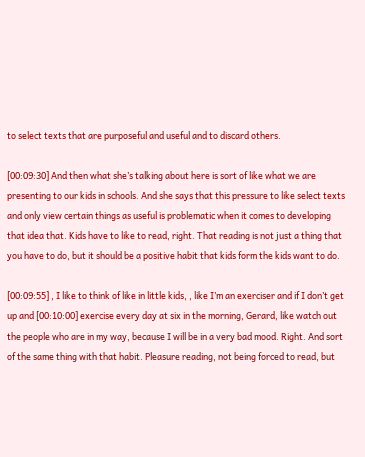to select texts that are purposeful and useful and to discard others.

[00:09:30] And then what she’s talking about here is sort of like what we are presenting to our kids in schools. And she says that this pressure to like select texts and only view certain things as useful is problematic when it comes to developing that idea that. Kids have to like to read, right. That reading is not just a thing that you have to do, but it should be a positive habit that kids form the kids want to do.

[00:09:55] , I like to think of like in little kids, , like I’m an exerciser and if I don’t get up and [00:10:00] exercise every day at six in the morning, Gerard, like watch out the people who are in my way, because I will be in a very bad mood. Right. And sort of the same thing with that habit. Pleasure reading, not being forced to read, but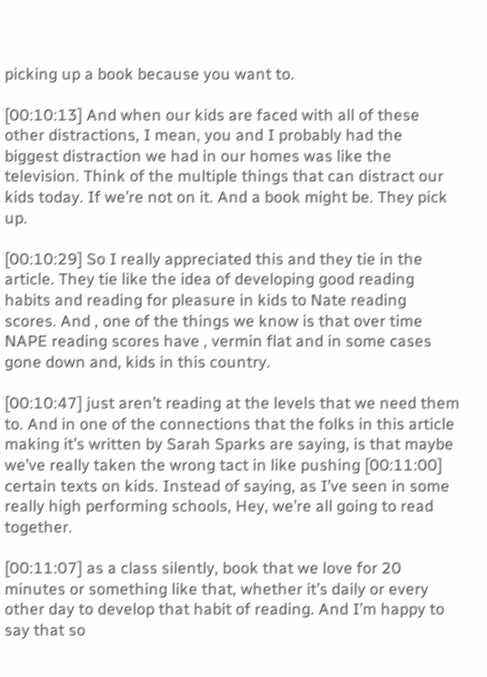picking up a book because you want to.

[00:10:13] And when our kids are faced with all of these other distractions, I mean, you and I probably had the biggest distraction we had in our homes was like the television. Think of the multiple things that can distract our kids today. If we’re not on it. And a book might be. They pick up.

[00:10:29] So I really appreciated this and they tie in the article. They tie like the idea of developing good reading habits and reading for pleasure in kids to Nate reading scores. And , one of the things we know is that over time NAPE reading scores have , vermin flat and in some cases gone down and, kids in this country.

[00:10:47] just aren’t reading at the levels that we need them to. And in one of the connections that the folks in this article making it’s written by Sarah Sparks are saying, is that maybe we’ve really taken the wrong tact in like pushing [00:11:00] certain texts on kids. Instead of saying, as I’ve seen in some really high performing schools, Hey, we’re all going to read together.

[00:11:07] as a class silently, book that we love for 20 minutes or something like that, whether it’s daily or every other day to develop that habit of reading. And I’m happy to say that so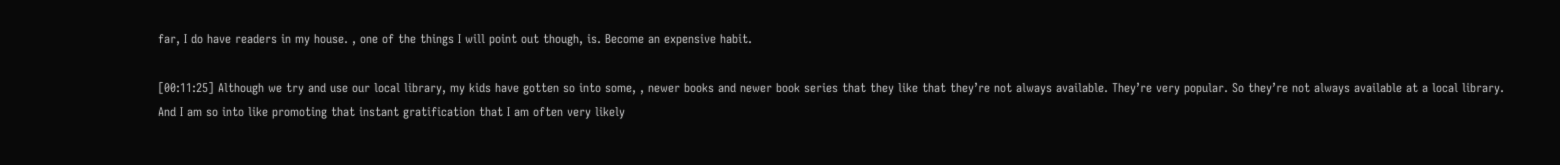far, I do have readers in my house. , one of the things I will point out though, is. Become an expensive habit.

[00:11:25] Although we try and use our local library, my kids have gotten so into some, , newer books and newer book series that they like that they’re not always available. They’re very popular. So they’re not always available at a local library. And I am so into like promoting that instant gratification that I am often very likely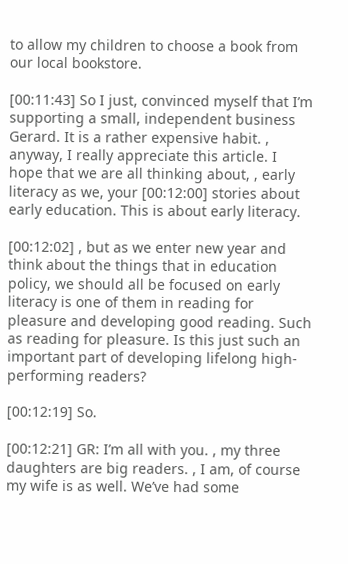to allow my children to choose a book from our local bookstore.

[00:11:43] So I just, convinced myself that I’m supporting a small, independent business Gerard. It is a rather expensive habit. , anyway, I really appreciate this article. I hope that we are all thinking about, , early literacy as we, your [00:12:00] stories about early education. This is about early literacy.

[00:12:02] , but as we enter new year and think about the things that in education policy, we should all be focused on early literacy is one of them in reading for pleasure and developing good reading. Such as reading for pleasure. Is this just such an important part of developing lifelong high-performing readers?

[00:12:19] So.

[00:12:21] GR: I’m all with you. , my three daughters are big readers. , I am, of course my wife is as well. We’ve had some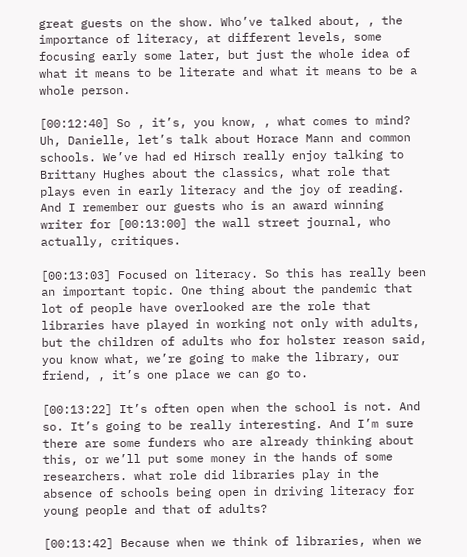great guests on the show. Who’ve talked about, , the importance of literacy, at different levels, some focusing early some later, but just the whole idea of what it means to be literate and what it means to be a whole person.

[00:12:40] So , it’s, you know, , what comes to mind? Uh, Danielle, let’s talk about Horace Mann and common schools. We’ve had ed Hirsch really enjoy talking to Brittany Hughes about the classics, what role that plays even in early literacy and the joy of reading. And I remember our guests who is an award winning writer for [00:13:00] the wall street journal, who actually, critiques.

[00:13:03] Focused on literacy. So this has really been an important topic. One thing about the pandemic that lot of people have overlooked are the role that libraries have played in working not only with adults, but the children of adults who for holster reason said, you know what, we’re going to make the library, our friend, , it’s one place we can go to.

[00:13:22] It’s often open when the school is not. And so. It’s going to be really interesting. And I’m sure there are some funders who are already thinking about this, or we’ll put some money in the hands of some researchers. what role did libraries play in the absence of schools being open in driving literacy for young people and that of adults?

[00:13:42] Because when we think of libraries, when we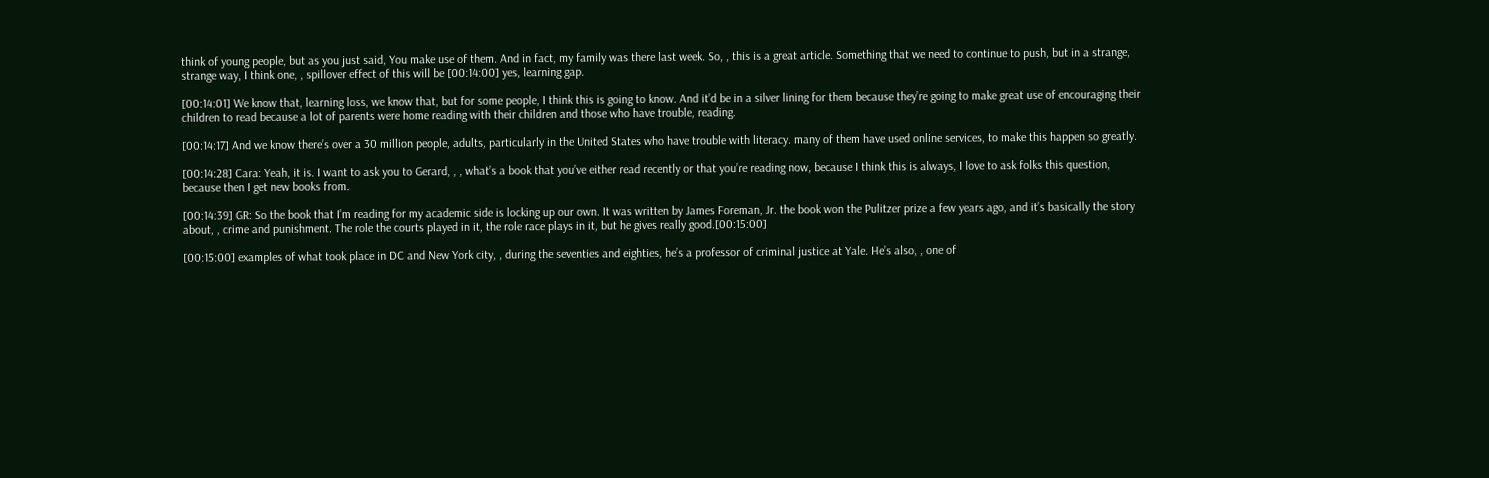think of young people, but as you just said, You make use of them. And in fact, my family was there last week. So, , this is a great article. Something that we need to continue to push, but in a strange, strange way, I think one, , spillover effect of this will be [00:14:00] yes, learning gap.

[00:14:01] We know that, learning loss, we know that, but for some people, I think this is going to know. And it’d be in a silver lining for them because they’re going to make great use of encouraging their children to read because a lot of parents were home reading with their children and those who have trouble, reading.

[00:14:17] And we know there’s over a 30 million people, adults, particularly in the United States who have trouble with literacy. many of them have used online services, to make this happen so greatly.

[00:14:28] Cara: Yeah, it is. I want to ask you to Gerard, , , what’s a book that you’ve either read recently or that you’re reading now, because I think this is always, I love to ask folks this question, because then I get new books from.

[00:14:39] GR: So the book that I’m reading for my academic side is locking up our own. It was written by James Foreman, Jr. the book won the Pulitzer prize a few years ago, and it’s basically the story about, , crime and punishment. The role the courts played in it, the role race plays in it, but he gives really good.[00:15:00]

[00:15:00] examples of what took place in DC and New York city, , during the seventies and eighties, he’s a professor of criminal justice at Yale. He’s also, , one of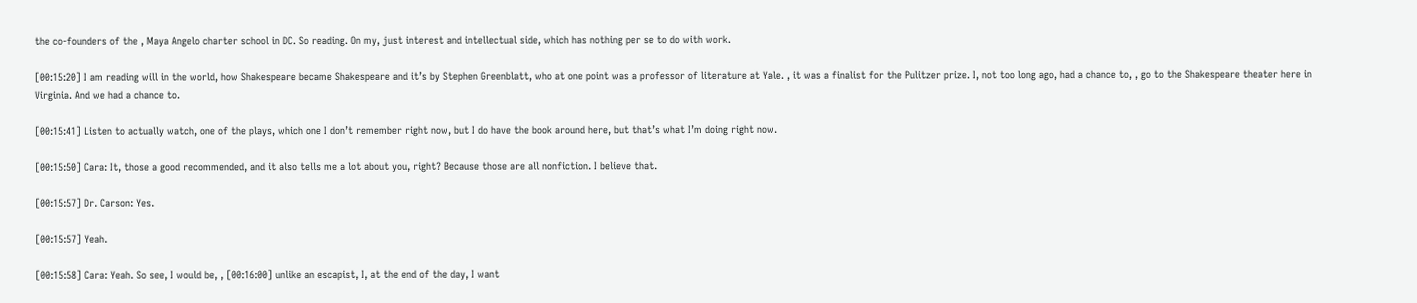the co-founders of the , Maya Angelo charter school in DC. So reading. On my, just interest and intellectual side, which has nothing per se to do with work.

[00:15:20] I am reading will in the world, how Shakespeare became Shakespeare and it’s by Stephen Greenblatt, who at one point was a professor of literature at Yale. , it was a finalist for the Pulitzer prize. I, not too long ago, had a chance to, , go to the Shakespeare theater here in Virginia. And we had a chance to.

[00:15:41] Listen to actually watch, one of the plays, which one I don’t remember right now, but I do have the book around here, but that’s what I’m doing right now.

[00:15:50] Cara: It, those a good recommended, and it also tells me a lot about you, right? Because those are all nonfiction. I believe that.

[00:15:57] Dr. Carson: Yes.

[00:15:57] Yeah.

[00:15:58] Cara: Yeah. So see, I would be, , [00:16:00] unlike an escapist, I, at the end of the day, I want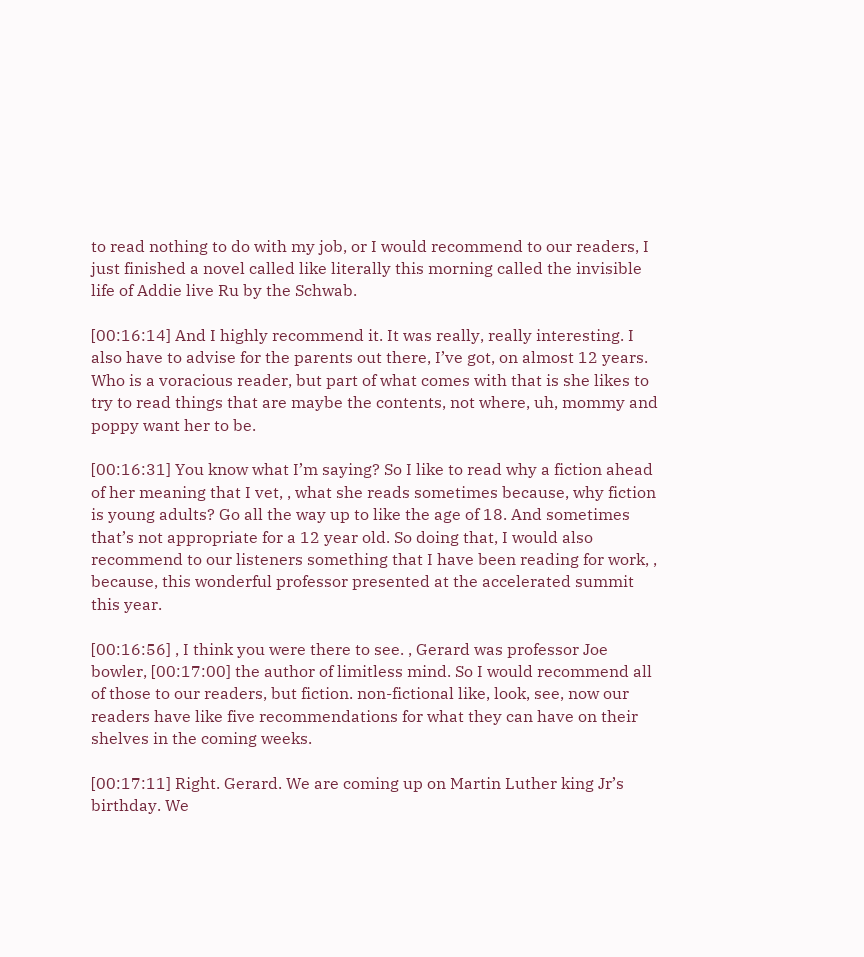to read nothing to do with my job, or I would recommend to our readers, I just finished a novel called like literally this morning called the invisible life of Addie live Ru by the Schwab.

[00:16:14] And I highly recommend it. It was really, really interesting. I also have to advise for the parents out there, I’ve got, on almost 12 years. Who is a voracious reader, but part of what comes with that is she likes to try to read things that are maybe the contents, not where, uh, mommy and poppy want her to be.

[00:16:31] You know what I’m saying? So I like to read why a fiction ahead of her meaning that I vet, , what she reads sometimes because, why fiction is young adults? Go all the way up to like the age of 18. And sometimes that’s not appropriate for a 12 year old. So doing that, I would also recommend to our listeners something that I have been reading for work, , because, this wonderful professor presented at the accelerated summit this year.

[00:16:56] , I think you were there to see. , Gerard was professor Joe bowler, [00:17:00] the author of limitless mind. So I would recommend all of those to our readers, but fiction. non-fictional like, look, see, now our readers have like five recommendations for what they can have on their shelves in the coming weeks.

[00:17:11] Right. Gerard. We are coming up on Martin Luther king Jr’s birthday. We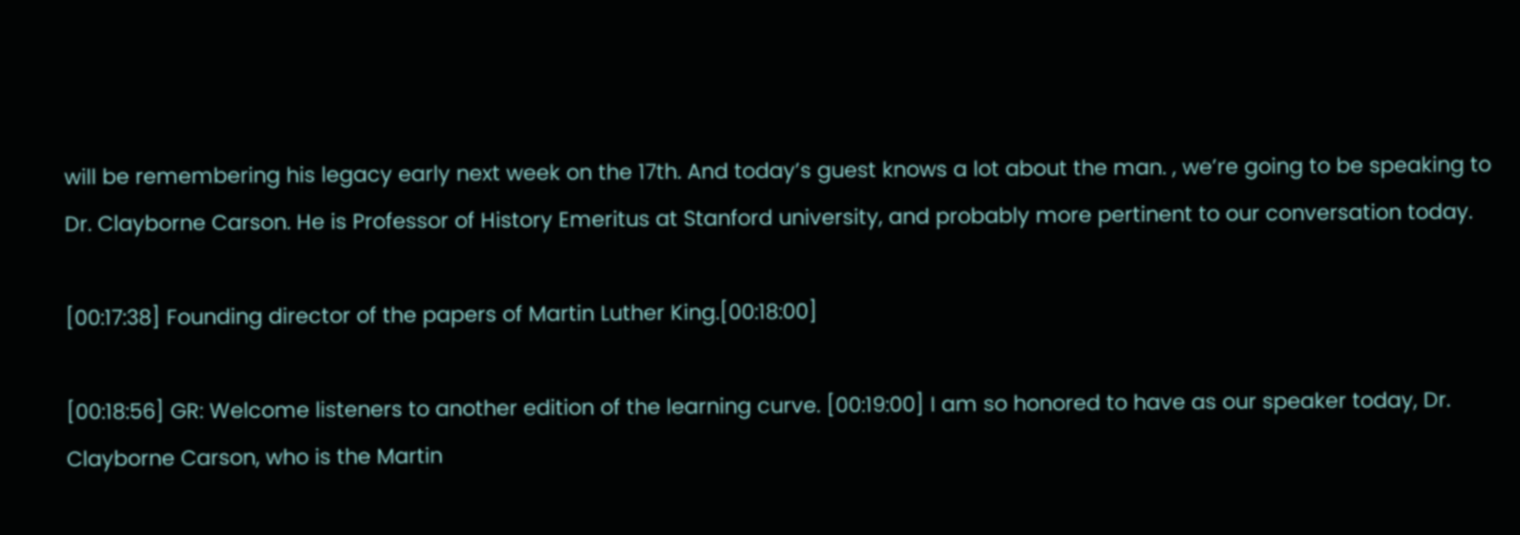will be remembering his legacy early next week on the 17th. And today’s guest knows a lot about the man. , we’re going to be speaking to Dr. Clayborne Carson. He is Professor of History Emeritus at Stanford university, and probably more pertinent to our conversation today.

[00:17:38] Founding director of the papers of Martin Luther King.[00:18:00]

[00:18:56] GR: Welcome listeners to another edition of the learning curve. [00:19:00] I am so honored to have as our speaker today, Dr. Clayborne Carson, who is the Martin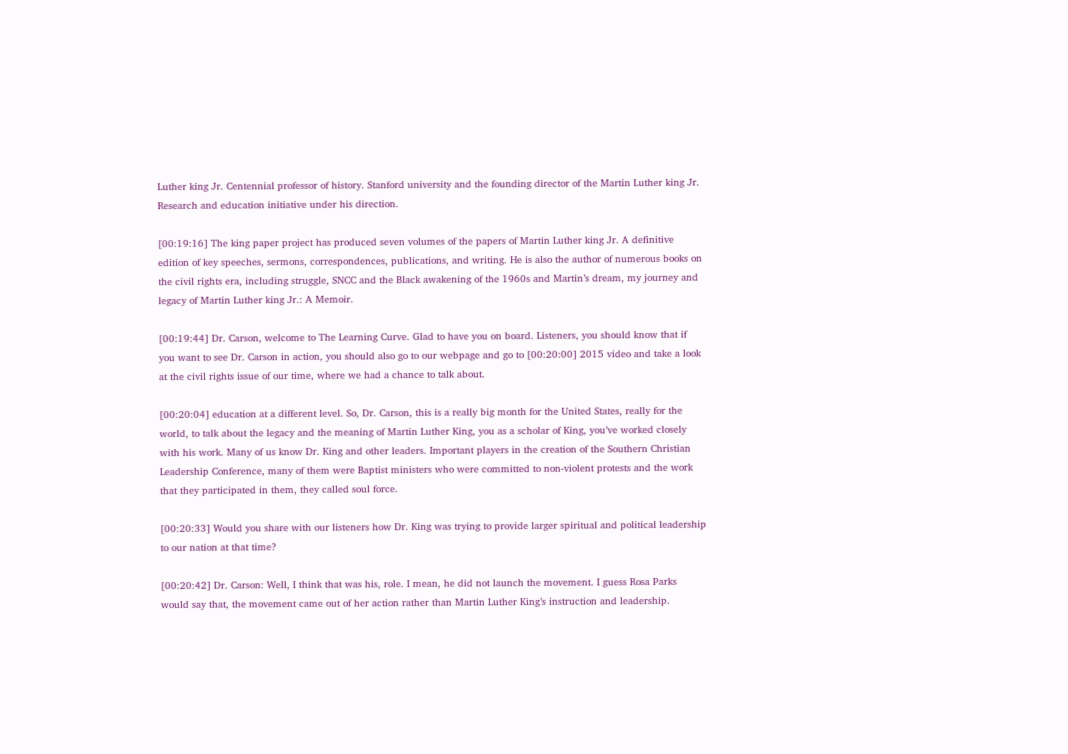Luther king Jr. Centennial professor of history. Stanford university and the founding director of the Martin Luther king Jr. Research and education initiative under his direction.

[00:19:16] The king paper project has produced seven volumes of the papers of Martin Luther king Jr. A definitive edition of key speeches, sermons, correspondences, publications, and writing. He is also the author of numerous books on the civil rights era, including struggle, SNCC and the Black awakening of the 1960s and Martin’s dream, my journey and legacy of Martin Luther king Jr.: A Memoir.

[00:19:44] Dr. Carson, welcome to The Learning Curve. Glad to have you on board. Listeners, you should know that if you want to see Dr. Carson in action, you should also go to our webpage and go to [00:20:00] 2015 video and take a look at the civil rights issue of our time, where we had a chance to talk about.

[00:20:04] education at a different level. So, Dr. Carson, this is a really big month for the United States, really for the world, to talk about the legacy and the meaning of Martin Luther King, you as a scholar of King, you’ve worked closely with his work. Many of us know Dr. King and other leaders. Important players in the creation of the Southern Christian Leadership Conference, many of them were Baptist ministers who were committed to non-violent protests and the work that they participated in them, they called soul force.

[00:20:33] Would you share with our listeners how Dr. King was trying to provide larger spiritual and political leadership to our nation at that time?

[00:20:42] Dr. Carson: Well, I think that was his, role. I mean, he did not launch the movement. I guess Rosa Parks would say that, the movement came out of her action rather than Martin Luther King’s instruction and leadership.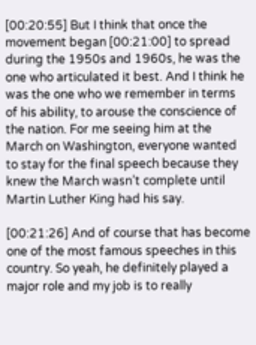[00:20:55] But I think that once the movement began [00:21:00] to spread during the 1950s and 1960s, he was the one who articulated it best. And I think he was the one who we remember in terms of his ability, to arouse the conscience of the nation. For me seeing him at the March on Washington, everyone wanted to stay for the final speech because they knew the March wasn’t complete until Martin Luther King had his say.

[00:21:26] And of course that has become one of the most famous speeches in this country. So yeah, he definitely played a major role and my job is to really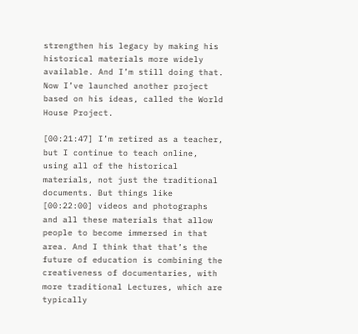strengthen his legacy by making his historical materials more widely available. And I’m still doing that. Now I’ve launched another project based on his ideas, called the World House Project.

[00:21:47] I’m retired as a teacher, but I continue to teach online, using all of the historical materials, not just the traditional documents. But things like [00:22:00] videos and photographs and all these materials that allow people to become immersed in that area. And I think that that’s the future of education is combining the creativeness of documentaries, with more traditional Lectures, which are typically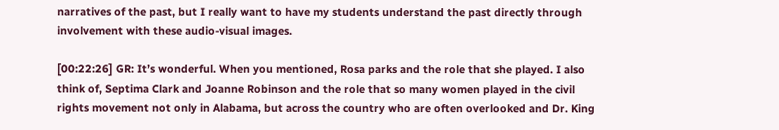narratives of the past, but I really want to have my students understand the past directly through involvement with these audio-visual images.

[00:22:26] GR: It’s wonderful. When you mentioned, Rosa parks and the role that she played. I also think of, Septima Clark and Joanne Robinson and the role that so many women played in the civil rights movement not only in Alabama, but across the country who are often overlooked and Dr. King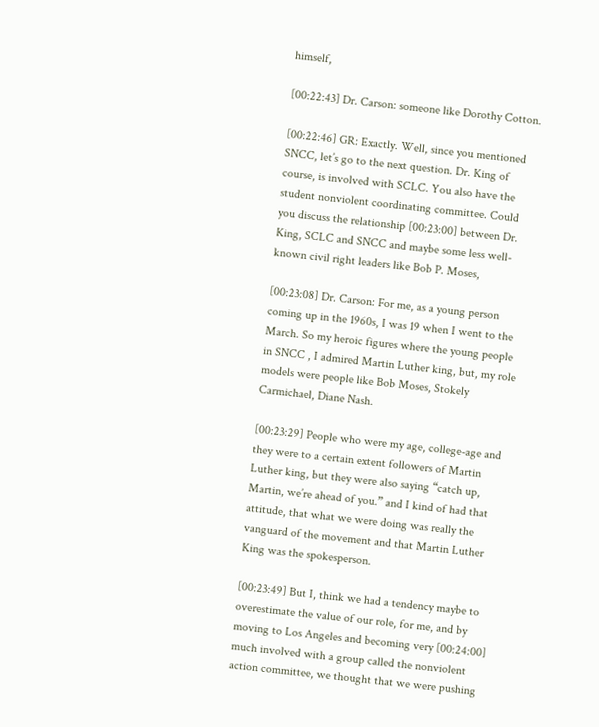himself,

[00:22:43] Dr. Carson: someone like Dorothy Cotton.

[00:22:46] GR: Exactly. Well, since you mentioned SNCC, let’s go to the next question. Dr. King of course, is involved with SCLC. You also have the student nonviolent coordinating committee. Could you discuss the relationship [00:23:00] between Dr. King, SCLC and SNCC and maybe some less well-known civil right leaders like Bob P. Moses,

[00:23:08] Dr. Carson: For me, as a young person coming up in the 1960s, I was 19 when I went to the March. So my heroic figures where the young people in SNCC , I admired Martin Luther king, but, my role models were people like Bob Moses, Stokely Carmichael, Diane Nash.

[00:23:29] People who were my age, college-age and they were to a certain extent followers of Martin Luther king, but they were also saying “catch up, Martin, we’re ahead of you.” and I kind of had that attitude, that what we were doing was really the vanguard of the movement and that Martin Luther King was the spokesperson.

[00:23:49] But I, think we had a tendency maybe to overestimate the value of our role, for me, and by moving to Los Angeles and becoming very [00:24:00] much involved with a group called the nonviolent action committee, we thought that we were pushing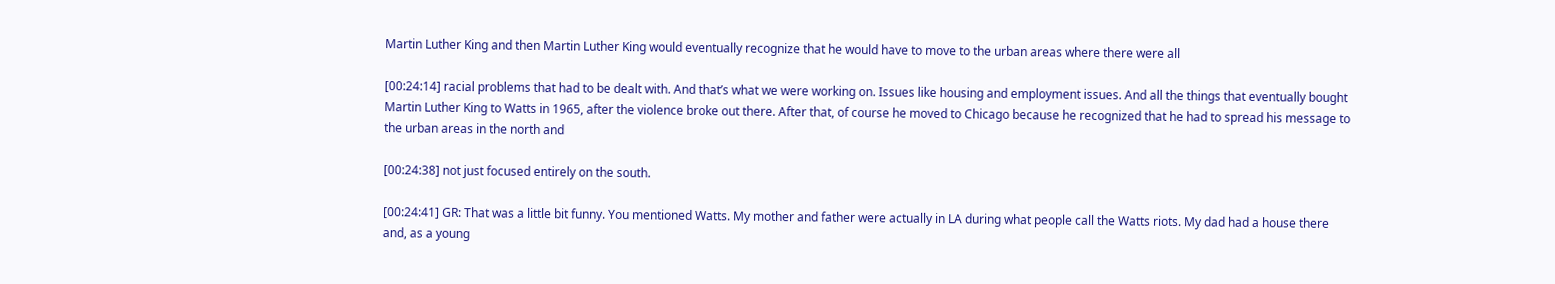Martin Luther King and then Martin Luther King would eventually recognize that he would have to move to the urban areas where there were all

[00:24:14] racial problems that had to be dealt with. And that’s what we were working on. Issues like housing and employment issues. And all the things that eventually bought Martin Luther King to Watts in 1965, after the violence broke out there. After that, of course he moved to Chicago because he recognized that he had to spread his message to the urban areas in the north and

[00:24:38] not just focused entirely on the south.

[00:24:41] GR: That was a little bit funny. You mentioned Watts. My mother and father were actually in LA during what people call the Watts riots. My dad had a house there and, as a young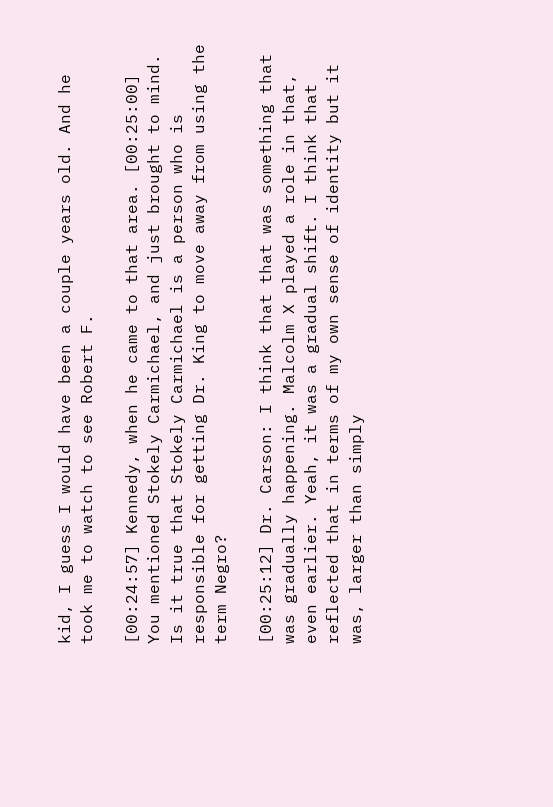kid, I guess I would have been a couple years old. And he took me to watch to see Robert F.

[00:24:57] Kennedy, when he came to that area. [00:25:00] You mentioned Stokely Carmichael, and just brought to mind. Is it true that Stokely Carmichael is a person who is responsible for getting Dr. King to move away from using the term Negro?

[00:25:12] Dr. Carson: I think that that was something that was gradually happening. Malcolm X played a role in that, even earlier. Yeah, it was a gradual shift. I think that reflected that in terms of my own sense of identity but it was, larger than simply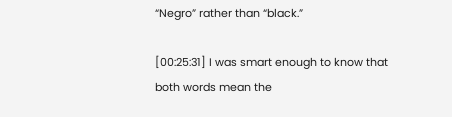“Negro” rather than “black.”

[00:25:31] I was smart enough to know that both words mean the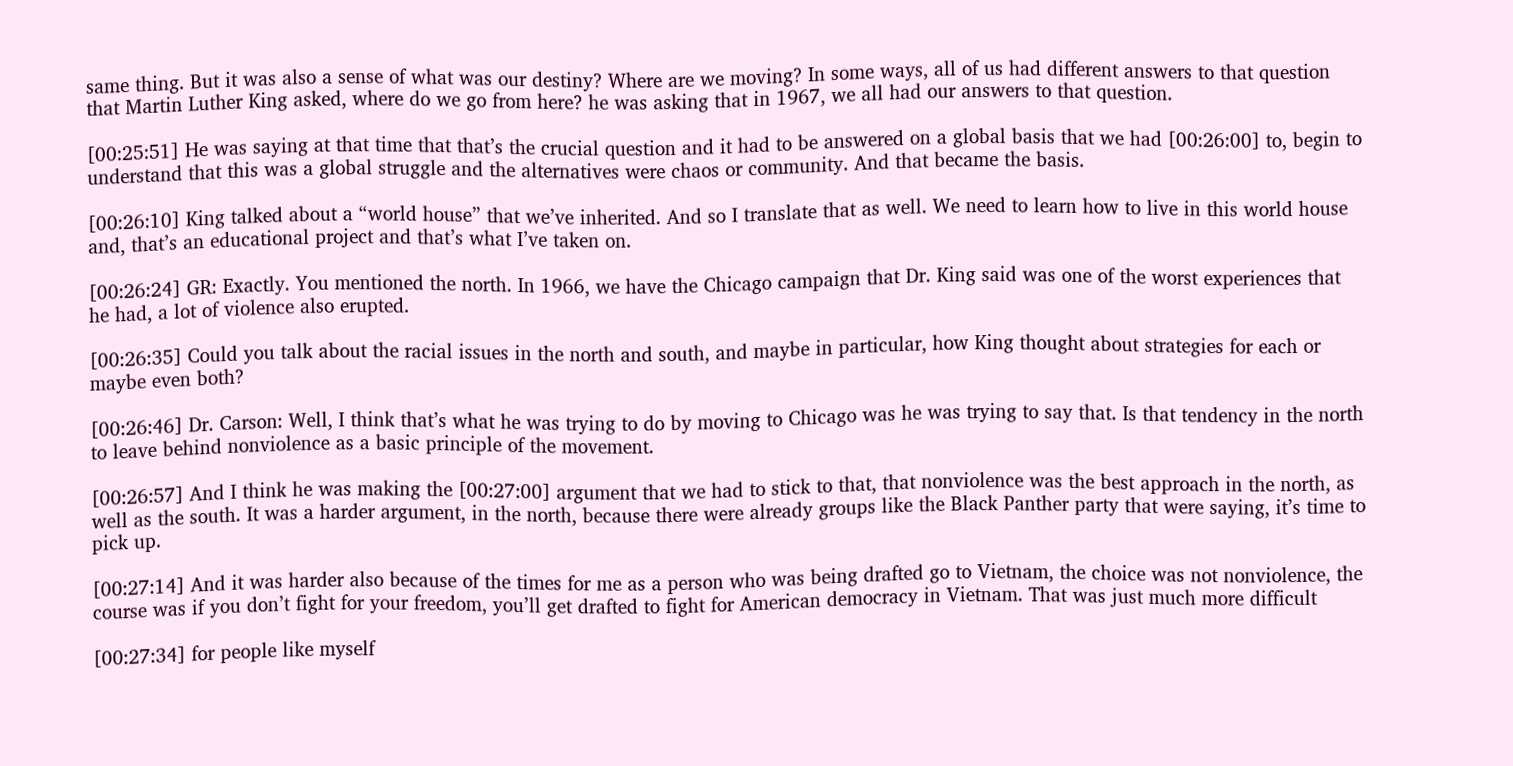same thing. But it was also a sense of what was our destiny? Where are we moving? In some ways, all of us had different answers to that question that Martin Luther King asked, where do we go from here? he was asking that in 1967, we all had our answers to that question.

[00:25:51] He was saying at that time that that’s the crucial question and it had to be answered on a global basis that we had [00:26:00] to, begin to understand that this was a global struggle and the alternatives were chaos or community. And that became the basis.

[00:26:10] King talked about a “world house” that we’ve inherited. And so I translate that as well. We need to learn how to live in this world house and, that’s an educational project and that’s what I’ve taken on.

[00:26:24] GR: Exactly. You mentioned the north. In 1966, we have the Chicago campaign that Dr. King said was one of the worst experiences that he had, a lot of violence also erupted.

[00:26:35] Could you talk about the racial issues in the north and south, and maybe in particular, how King thought about strategies for each or maybe even both?

[00:26:46] Dr. Carson: Well, I think that’s what he was trying to do by moving to Chicago was he was trying to say that. Is that tendency in the north to leave behind nonviolence as a basic principle of the movement.

[00:26:57] And I think he was making the [00:27:00] argument that we had to stick to that, that nonviolence was the best approach in the north, as well as the south. It was a harder argument, in the north, because there were already groups like the Black Panther party that were saying, it’s time to pick up.

[00:27:14] And it was harder also because of the times for me as a person who was being drafted go to Vietnam, the choice was not nonviolence, the course was if you don’t fight for your freedom, you’ll get drafted to fight for American democracy in Vietnam. That was just much more difficult

[00:27:34] for people like myself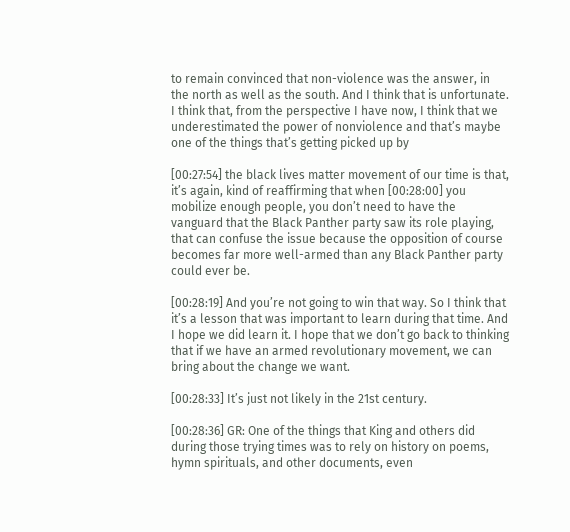to remain convinced that non-violence was the answer, in the north as well as the south. And I think that is unfortunate. I think that, from the perspective I have now, I think that we underestimated the power of nonviolence and that’s maybe one of the things that’s getting picked up by

[00:27:54] the black lives matter movement of our time is that, it’s again, kind of reaffirming that when [00:28:00] you mobilize enough people, you don’t need to have the vanguard that the Black Panther party saw its role playing, that can confuse the issue because the opposition of course becomes far more well-armed than any Black Panther party could ever be.

[00:28:19] And you’re not going to win that way. So I think that it’s a lesson that was important to learn during that time. And I hope we did learn it. I hope that we don’t go back to thinking that if we have an armed revolutionary movement, we can bring about the change we want.

[00:28:33] It’s just not likely in the 21st century.

[00:28:36] GR: One of the things that King and others did during those trying times was to rely on history on poems, hymn spirituals, and other documents, even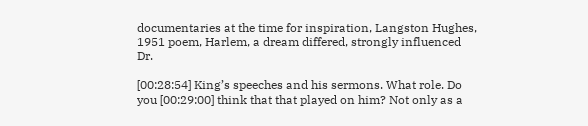documentaries at the time for inspiration, Langston Hughes, 1951 poem, Harlem, a dream differed, strongly influenced Dr.

[00:28:54] King’s speeches and his sermons. What role. Do you [00:29:00] think that that played on him? Not only as a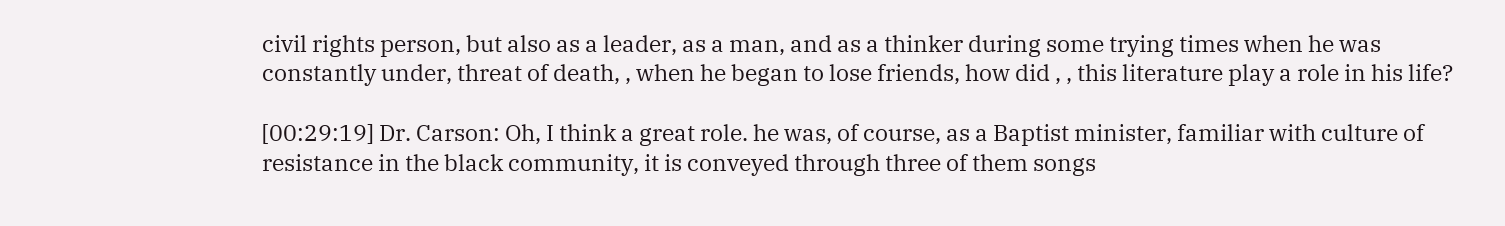civil rights person, but also as a leader, as a man, and as a thinker during some trying times when he was constantly under, threat of death, , when he began to lose friends, how did , , this literature play a role in his life?

[00:29:19] Dr. Carson: Oh, I think a great role. he was, of course, as a Baptist minister, familiar with culture of resistance in the black community, it is conveyed through three of them songs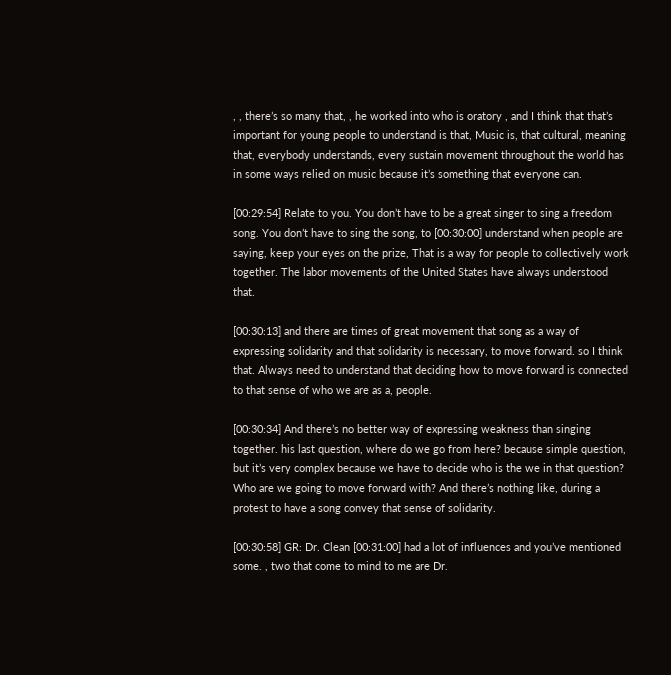, , there’s so many that, , he worked into who is oratory , and I think that that’s important for young people to understand is that, Music is, that cultural, meaning that, everybody understands, every sustain movement throughout the world has in some ways relied on music because it’s something that everyone can.

[00:29:54] Relate to you. You don’t have to be a great singer to sing a freedom song. You don’t have to sing the song, to [00:30:00] understand when people are saying, keep your eyes on the prize, That is a way for people to collectively work together. The labor movements of the United States have always understood that.

[00:30:13] and there are times of great movement that song as a way of expressing solidarity and that solidarity is necessary, to move forward. so I think that. Always need to understand that deciding how to move forward is connected to that sense of who we are as a, people.

[00:30:34] And there’s no better way of expressing weakness than singing together. his last question, where do we go from here? because simple question, but it’s very complex because we have to decide who is the we in that question? Who are we going to move forward with? And there’s nothing like, during a protest to have a song convey that sense of solidarity.

[00:30:58] GR: Dr. Clean [00:31:00] had a lot of influences and you’ve mentioned some. , two that come to mind to me are Dr.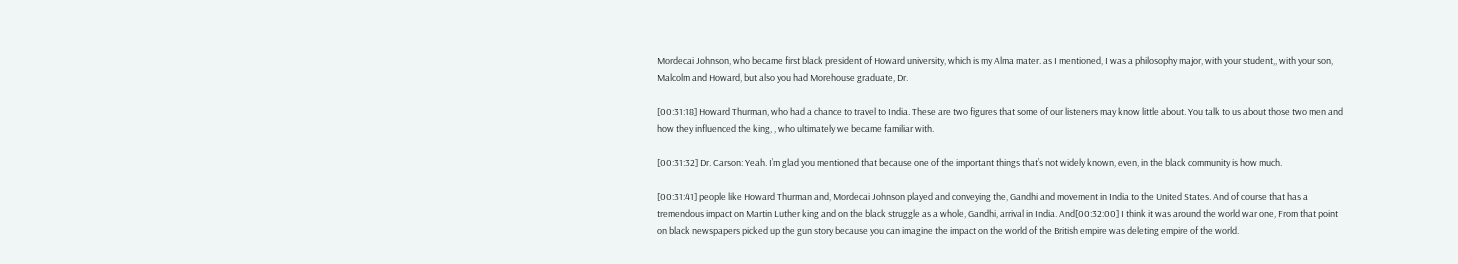Mordecai Johnson, who became first black president of Howard university, which is my Alma mater. as I mentioned, I was a philosophy major, with your student,, with your son, Malcolm and Howard, but also you had Morehouse graduate, Dr.

[00:31:18] Howard Thurman, who had a chance to travel to India. These are two figures that some of our listeners may know little about. You talk to us about those two men and how they influenced the king, , who ultimately we became familiar with.

[00:31:32] Dr. Carson: Yeah. I’m glad you mentioned that because one of the important things that’s not widely known, even, in the black community is how much.

[00:31:41] people like Howard Thurman and, Mordecai Johnson played and conveying the, Gandhi and movement in India to the United States. And of course that has a tremendous impact on Martin Luther king and on the black struggle as a whole, Gandhi, arrival in India. And[00:32:00] I think it was around the world war one, From that point on black newspapers picked up the gun story because you can imagine the impact on the world of the British empire was deleting empire of the world.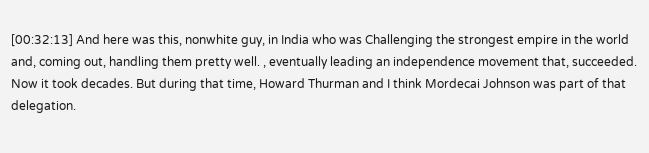[00:32:13] And here was this, nonwhite guy, in India who was Challenging the strongest empire in the world and, coming out, handling them pretty well. , eventually leading an independence movement that, succeeded. Now it took decades. But during that time, Howard Thurman and I think Mordecai Johnson was part of that delegation.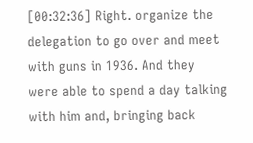[00:32:36] Right. organize the delegation to go over and meet with guns in 1936. And they were able to spend a day talking with him and, bringing back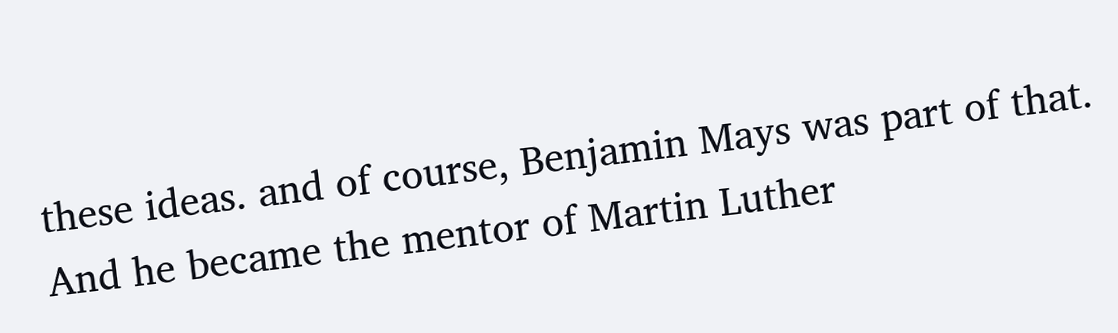these ideas. and of course, Benjamin Mays was part of that. And he became the mentor of Martin Luther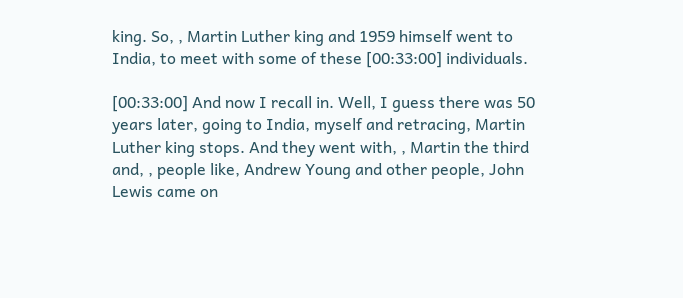king. So, , Martin Luther king and 1959 himself went to India, to meet with some of these [00:33:00] individuals.

[00:33:00] And now I recall in. Well, I guess there was 50 years later, going to India, myself and retracing, Martin Luther king stops. And they went with, , Martin the third and, , people like, Andrew Young and other people, John Lewis came on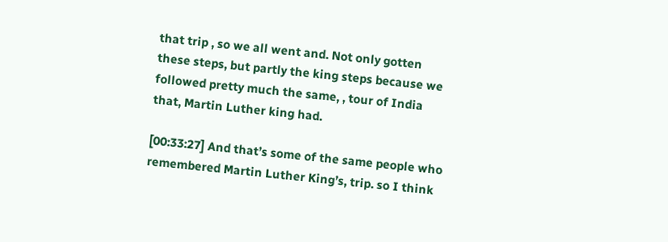that trip , so we all went and. Not only gotten these steps, but partly the king steps because we followed pretty much the same, , tour of India that, Martin Luther king had.

[00:33:27] And that’s some of the same people who remembered Martin Luther King’s, trip. so I think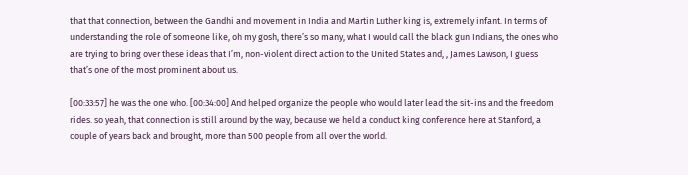that that connection, between the Gandhi and movement in India and Martin Luther king is, extremely infant. In terms of understanding the role of someone like, oh my gosh, there’s so many, what I would call the black gun Indians, the ones who are trying to bring over these ideas that I’m, non-violent direct action to the United States and, , James Lawson, I guess that’s one of the most prominent about us.

[00:33:57] he was the one who. [00:34:00] And helped organize the people who would later lead the sit-ins and the freedom rides. so yeah, that connection is still around by the way, because we held a conduct king conference here at Stanford, a couple of years back and brought, more than 500 people from all over the world.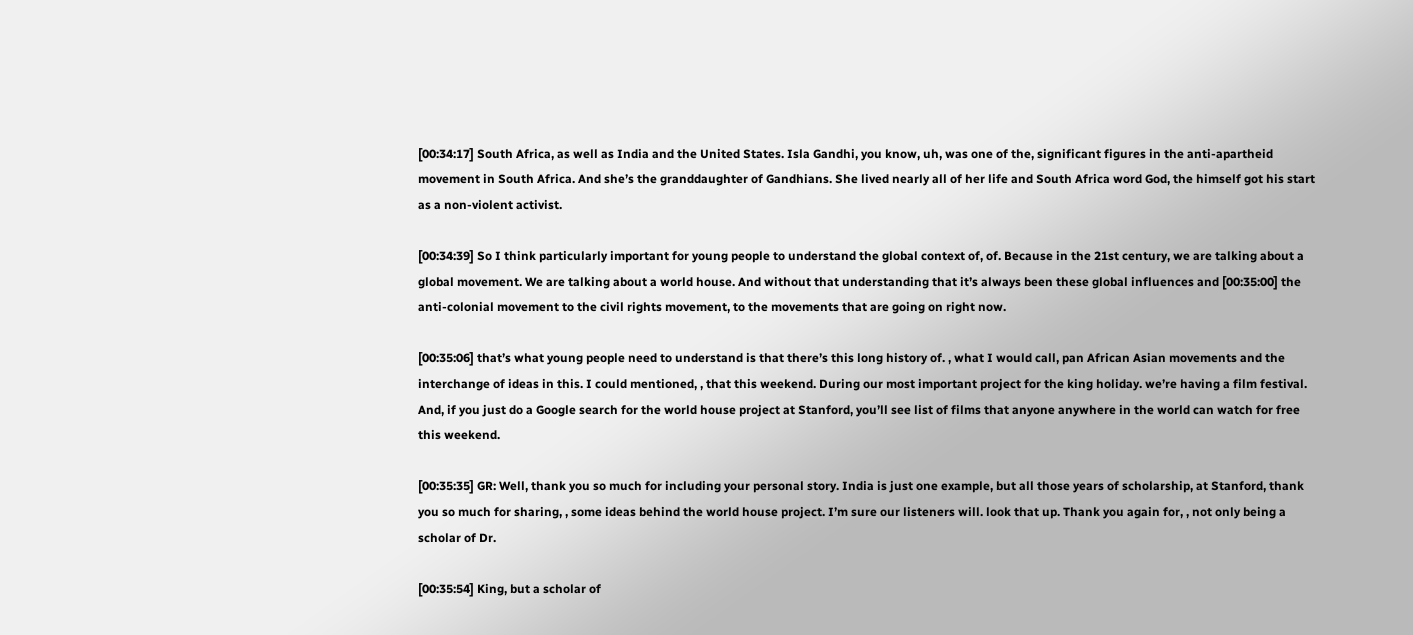[00:34:17] South Africa, as well as India and the United States. Isla Gandhi, you know, uh, was one of the, significant figures in the anti-apartheid movement in South Africa. And she’s the granddaughter of Gandhians. She lived nearly all of her life and South Africa word God, the himself got his start as a non-violent activist.

[00:34:39] So I think particularly important for young people to understand the global context of, of. Because in the 21st century, we are talking about a global movement. We are talking about a world house. And without that understanding that it’s always been these global influences and [00:35:00] the anti-colonial movement to the civil rights movement, to the movements that are going on right now.

[00:35:06] that’s what young people need to understand is that there’s this long history of. , what I would call, pan African Asian movements and the interchange of ideas in this. I could mentioned, , that this weekend. During our most important project for the king holiday. we’re having a film festival. And, if you just do a Google search for the world house project at Stanford, you’ll see list of films that anyone anywhere in the world can watch for free this weekend.

[00:35:35] GR: Well, thank you so much for including your personal story. India is just one example, but all those years of scholarship, at Stanford, thank you so much for sharing, , some ideas behind the world house project. I’m sure our listeners will. look that up. Thank you again for, , not only being a scholar of Dr.

[00:35:54] King, but a scholar of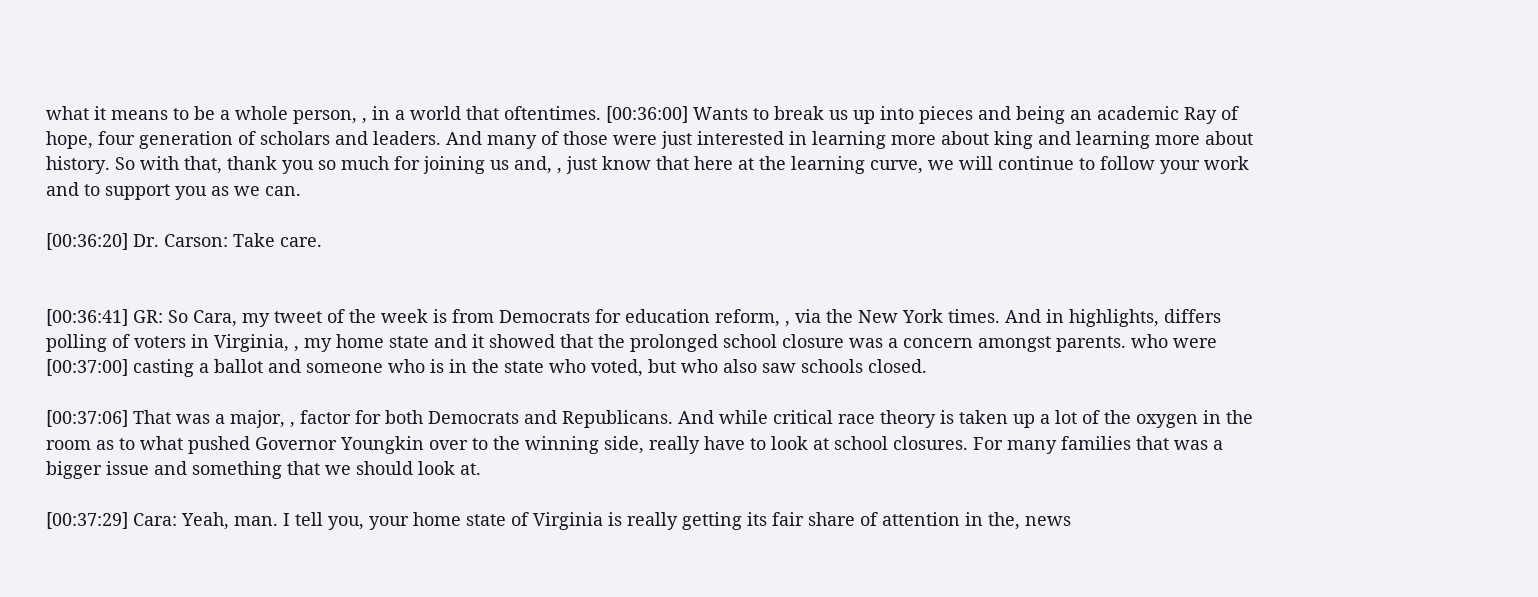what it means to be a whole person, , in a world that oftentimes. [00:36:00] Wants to break us up into pieces and being an academic Ray of hope, four generation of scholars and leaders. And many of those were just interested in learning more about king and learning more about history. So with that, thank you so much for joining us and, , just know that here at the learning curve, we will continue to follow your work and to support you as we can.

[00:36:20] Dr. Carson: Take care.


[00:36:41] GR: So Cara, my tweet of the week is from Democrats for education reform, , via the New York times. And in highlights, differs polling of voters in Virginia, , my home state and it showed that the prolonged school closure was a concern amongst parents. who were [00:37:00] casting a ballot and someone who is in the state who voted, but who also saw schools closed.

[00:37:06] That was a major, , factor for both Democrats and Republicans. And while critical race theory is taken up a lot of the oxygen in the room as to what pushed Governor Youngkin over to the winning side, really have to look at school closures. For many families that was a bigger issue and something that we should look at.

[00:37:29] Cara: Yeah, man. I tell you, your home state of Virginia is really getting its fair share of attention in the, news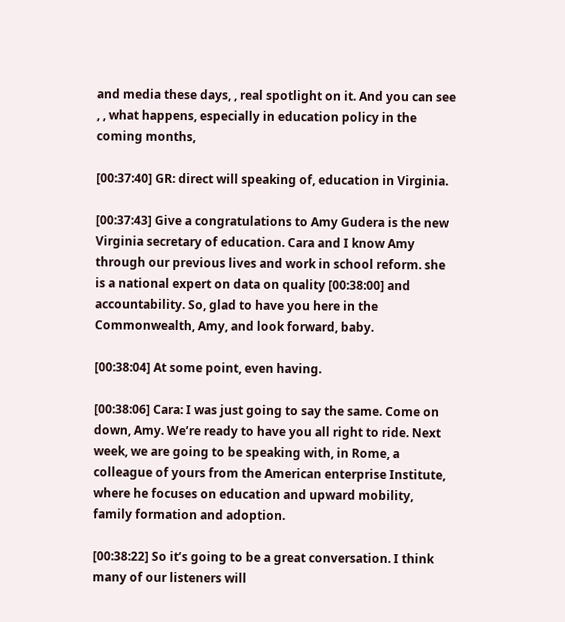and media these days, , real spotlight on it. And you can see , , what happens, especially in education policy in the coming months,

[00:37:40] GR: direct will speaking of, education in Virginia.

[00:37:43] Give a congratulations to Amy Gudera is the new Virginia secretary of education. Cara and I know Amy through our previous lives and work in school reform. she is a national expert on data on quality [00:38:00] and accountability. So, glad to have you here in the Commonwealth, Amy, and look forward, baby.

[00:38:04] At some point, even having.

[00:38:06] Cara: I was just going to say the same. Come on down, Amy. We’re ready to have you all right to ride. Next week, we are going to be speaking with, in Rome, a colleague of yours from the American enterprise Institute, where he focuses on education and upward mobility, family formation and adoption.

[00:38:22] So it’s going to be a great conversation. I think many of our listeners will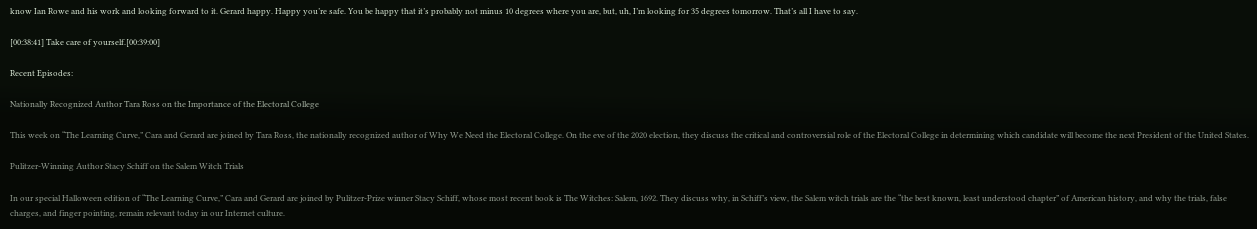know Ian Rowe and his work and looking forward to it. Gerard happy. Happy you’re safe. You be happy that it’s probably not minus 10 degrees where you are, but, uh, I’m looking for 35 degrees tomorrow. That’s all I have to say.

[00:38:41] Take care of yourself.[00:39:00]

Recent Episodes:

Nationally Recognized Author Tara Ross on the Importance of the Electoral College

This week on “The Learning Curve,” Cara and Gerard are joined by Tara Ross, the nationally recognized author of Why We Need the Electoral College. On the eve of the 2020 election, they discuss the critical and controversial role of the Electoral College in determining which candidate will become the next President of the United States.

Pulitzer-Winning Author Stacy Schiff on the Salem Witch Trials

In our special Halloween edition of “The Learning Curve,” Cara and Gerard are joined by Pulitzer-Prize winner Stacy Schiff, whose most recent book is The Witches: Salem, 1692. They discuss why, in Schiff’s view, the Salem witch trials are the “the best known, least understood chapter” of American history, and why the trials, false charges, and finger pointing, remain relevant today in our Internet culture.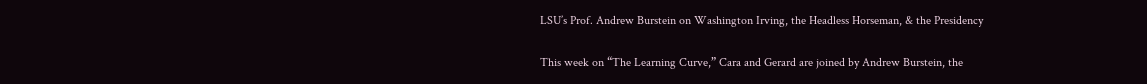LSU’s Prof. Andrew Burstein on Washington Irving, the Headless Horseman, & the Presidency

This week on “The Learning Curve,” Cara and Gerard are joined by Andrew Burstein, the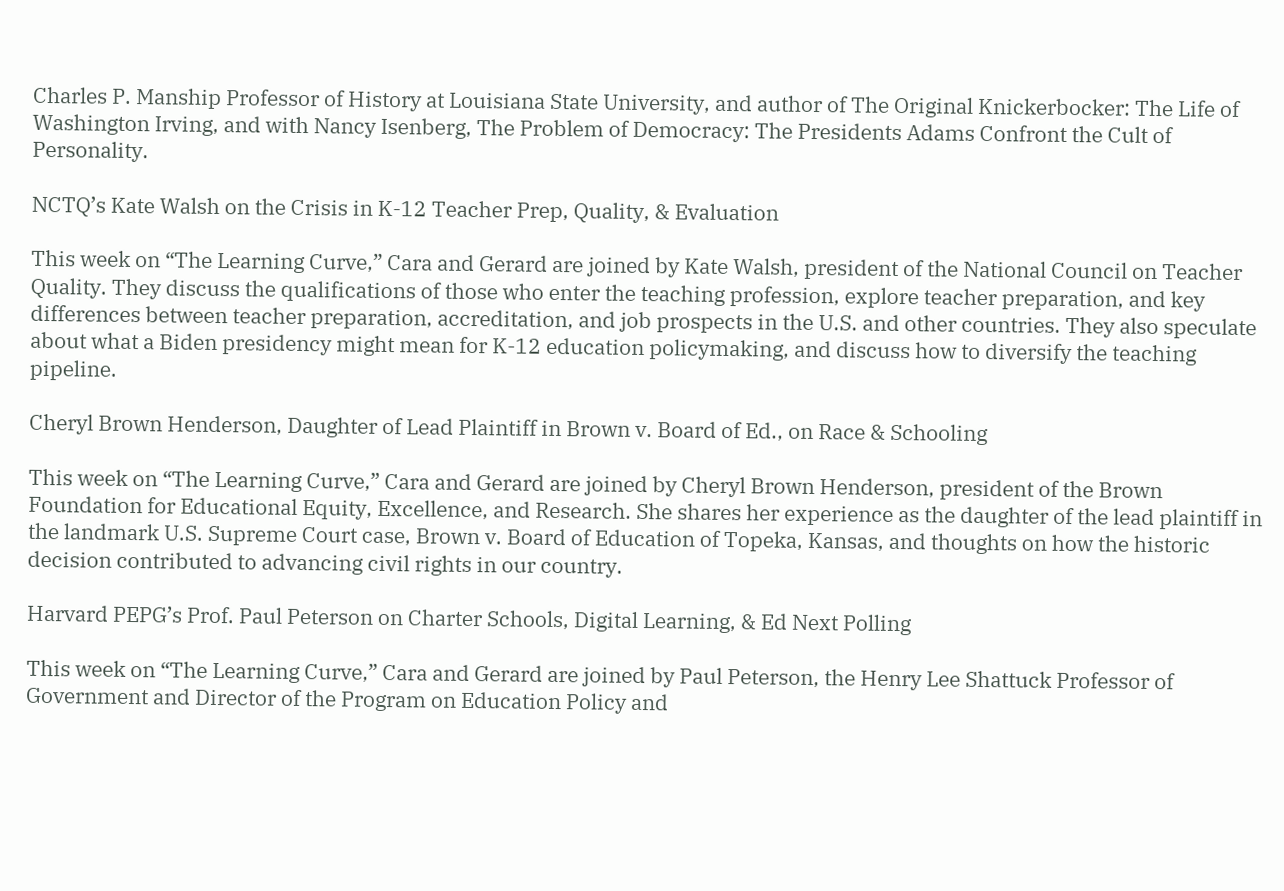Charles P. Manship Professor of History at Louisiana State University, and author of The Original Knickerbocker: The Life of Washington Irving, and with Nancy Isenberg, The Problem of Democracy: The Presidents Adams Confront the Cult of Personality.

NCTQ’s Kate Walsh on the Crisis in K-12 Teacher Prep, Quality, & Evaluation

This week on “The Learning Curve,” Cara and Gerard are joined by Kate Walsh, president of the National Council on Teacher Quality. They discuss the qualifications of those who enter the teaching profession, explore teacher preparation, and key differences between teacher preparation, accreditation, and job prospects in the U.S. and other countries. They also speculate about what a Biden presidency might mean for K-12 education policymaking, and discuss how to diversify the teaching pipeline.

Cheryl Brown Henderson, Daughter of Lead Plaintiff in Brown v. Board of Ed., on Race & Schooling

This week on “The Learning Curve,” Cara and Gerard are joined by Cheryl Brown Henderson, president of the Brown Foundation for Educational Equity, Excellence, and Research. She shares her experience as the daughter of the lead plaintiff in the landmark U.S. Supreme Court case, Brown v. Board of Education of Topeka, Kansas, and thoughts on how the historic decision contributed to advancing civil rights in our country.

Harvard PEPG’s Prof. Paul Peterson on Charter Schools, Digital Learning, & Ed Next Polling

This week on “The Learning Curve,” Cara and Gerard are joined by Paul Peterson, the Henry Lee Shattuck Professor of Government and Director of the Program on Education Policy and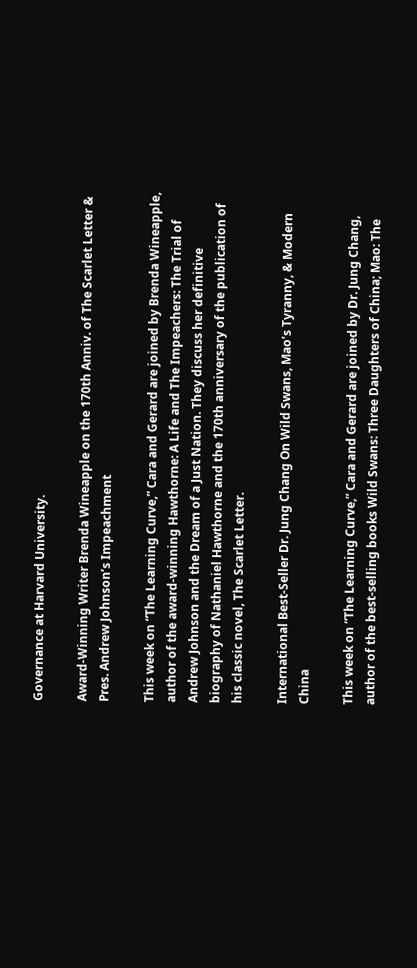Governance at Harvard University.

Award-Winning Writer Brenda Wineapple on the 170th Anniv. of The Scarlet Letter & Pres. Andrew Johnson’s Impeachment

This week on “The Learning Curve,” Cara and Gerard are joined by Brenda Wineapple, author of the award-winning Hawthorne: A Life and The Impeachers: The Trial of Andrew Johnson and the Dream of a Just Nation. They discuss her definitive biography of Nathaniel Hawthorne and the 170th anniversary of the publication of his classic novel, The Scarlet Letter.

International Best-Seller Dr. Jung Chang On Wild Swans, Mao’s Tyranny, & Modern China

This week on “The Learning Curve,” Cara and Gerard are joined by Dr. Jung Chang, author of the best-selling books Wild Swans: Three Daughters of China; Mao: The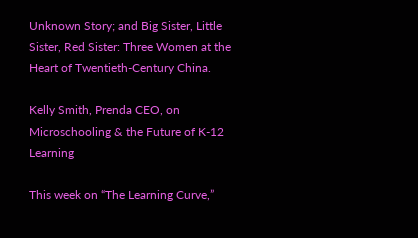Unknown Story; and Big Sister, Little Sister, Red Sister: Three Women at the Heart of Twentieth-Century China.

Kelly Smith, Prenda CEO, on Microschooling & the Future of K-12 Learning

This week on “The Learning Curve,”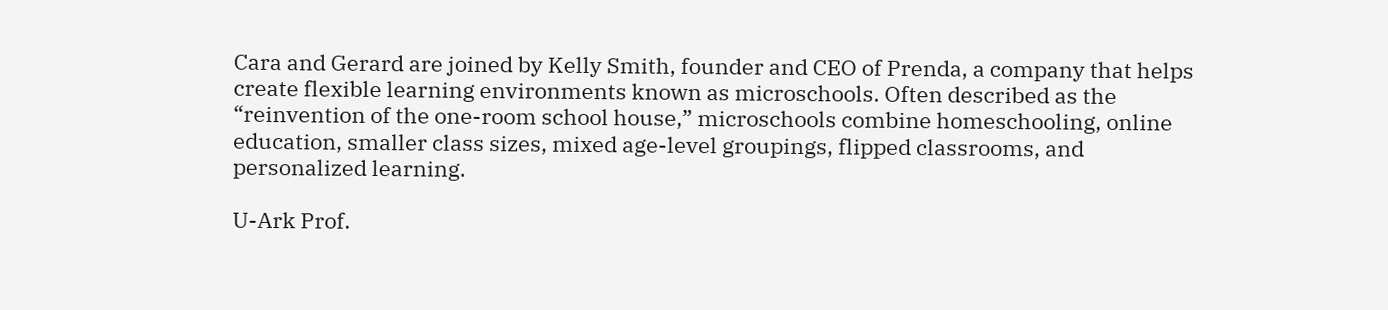Cara and Gerard are joined by Kelly Smith, founder and CEO of Prenda, a company that helps create flexible learning environments known as microschools. Often described as the “reinvention of the one-room school house,” microschools combine homeschooling, online education, smaller class sizes, mixed age-level groupings, flipped classrooms, and personalized learning.

U-Ark Prof.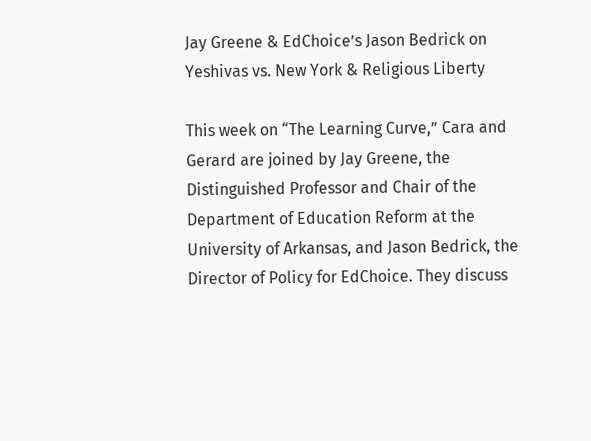Jay Greene & EdChoice’s Jason Bedrick on Yeshivas vs. New York & Religious Liberty

This week on “The Learning Curve,” Cara and Gerard are joined by Jay Greene, the Distinguished Professor and Chair of the Department of Education Reform at the University of Arkansas, and Jason Bedrick, the Director of Policy for EdChoice. They discuss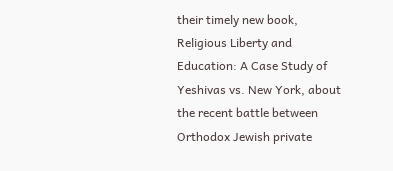their timely new book, Religious Liberty and Education: A Case Study of Yeshivas vs. New York, about the recent battle between Orthodox Jewish private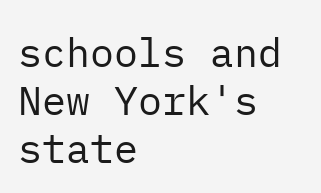schools and New York's state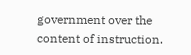government over the content of instruction.